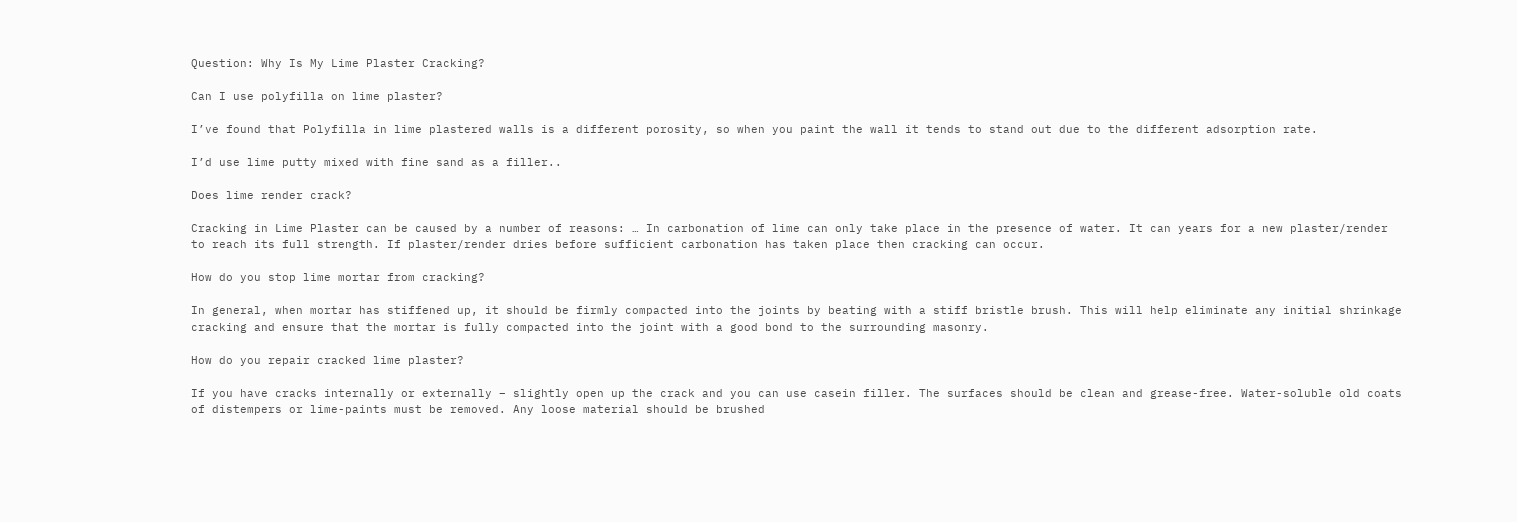Question: Why Is My Lime Plaster Cracking?

Can I use polyfilla on lime plaster?

I’ve found that Polyfilla in lime plastered walls is a different porosity, so when you paint the wall it tends to stand out due to the different adsorption rate.

I’d use lime putty mixed with fine sand as a filler..

Does lime render crack?

Cracking in Lime Plaster can be caused by a number of reasons: … In carbonation of lime can only take place in the presence of water. It can years for a new plaster/render to reach its full strength. If plaster/render dries before sufficient carbonation has taken place then cracking can occur.

How do you stop lime mortar from cracking?

In general, when mortar has stiffened up, it should be firmly compacted into the joints by beating with a stiff bristle brush. This will help eliminate any initial shrinkage cracking and ensure that the mortar is fully compacted into the joint with a good bond to the surrounding masonry.

How do you repair cracked lime plaster?

If you have cracks internally or externally – slightly open up the crack and you can use casein filler. The surfaces should be clean and grease-free. Water-soluble old coats of distempers or lime-paints must be removed. Any loose material should be brushed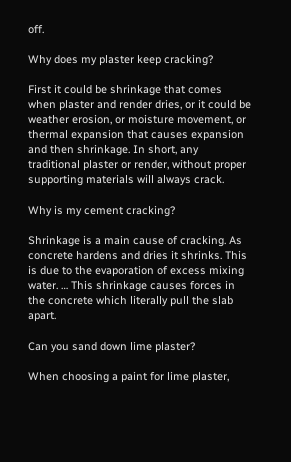off.

Why does my plaster keep cracking?

First it could be shrinkage that comes when plaster and render dries, or it could be weather erosion, or moisture movement, or thermal expansion that causes expansion and then shrinkage. In short, any traditional plaster or render, without proper supporting materials will always crack.

Why is my cement cracking?

Shrinkage is a main cause of cracking. As concrete hardens and dries it shrinks. This is due to the evaporation of excess mixing water. … This shrinkage causes forces in the concrete which literally pull the slab apart.

Can you sand down lime plaster?

When choosing a paint for lime plaster,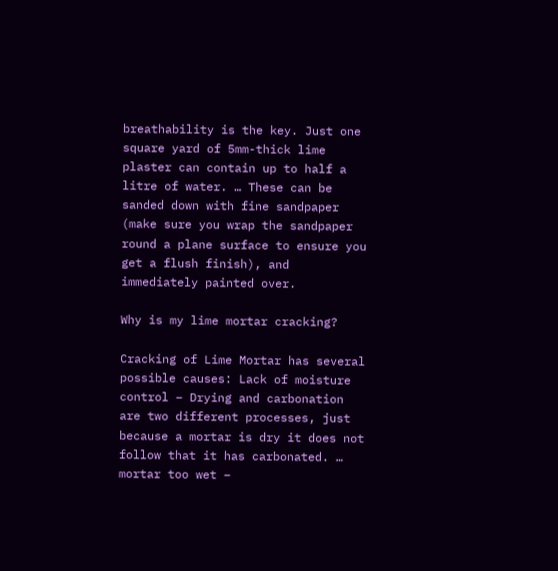breathability is the key. Just one square yard of 5mm-thick lime plaster can contain up to half a litre of water. … These can be sanded down with fine sandpaper (make sure you wrap the sandpaper round a plane surface to ensure you get a flush finish), and immediately painted over.

Why is my lime mortar cracking?

Cracking of Lime Mortar has several possible causes: Lack of moisture control – Drying and carbonation are two different processes, just because a mortar is dry it does not follow that it has carbonated. … mortar too wet –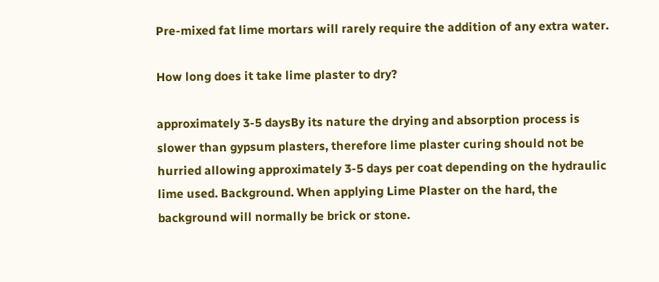Pre-mixed fat lime mortars will rarely require the addition of any extra water.

How long does it take lime plaster to dry?

approximately 3-5 daysBy its nature the drying and absorption process is slower than gypsum plasters, therefore lime plaster curing should not be hurried allowing approximately 3-5 days per coat depending on the hydraulic lime used. Background. When applying Lime Plaster on the hard, the background will normally be brick or stone.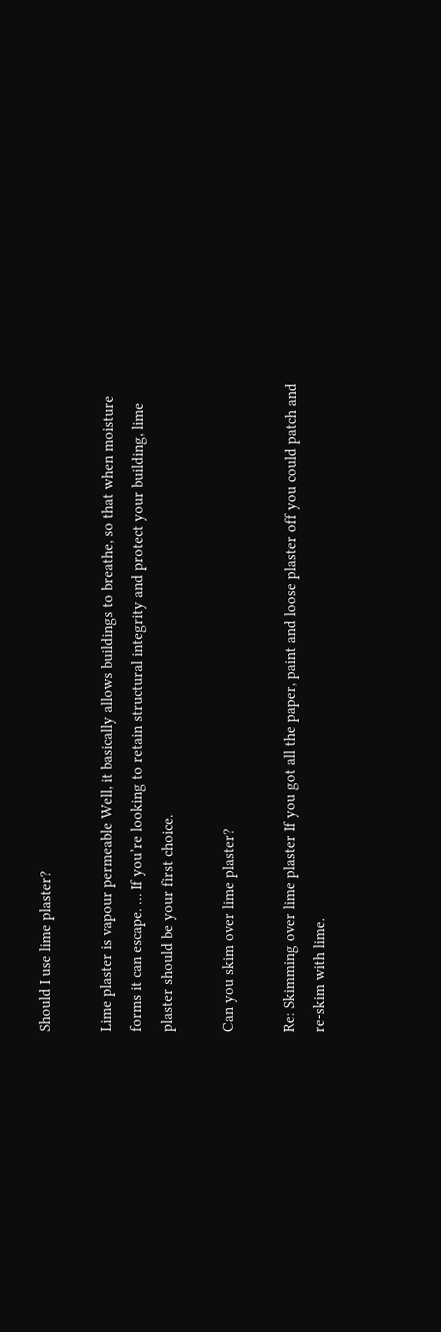Should I use lime plaster?

Lime plaster is vapour permeable Well, it basically allows buildings to breathe, so that when moisture forms it can escape. … If you’re looking to retain structural integrity and protect your building, lime plaster should be your first choice.

Can you skim over lime plaster?

Re: Skimming over lime plaster If you got all the paper, paint and loose plaster off you could patch and re-skim with lime.